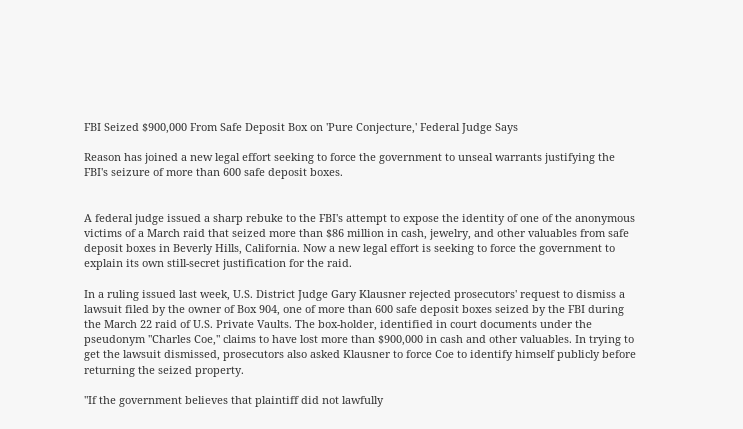FBI Seized $900,000 From Safe Deposit Box on 'Pure Conjecture,' Federal Judge Says

Reason has joined a new legal effort seeking to force the government to unseal warrants justifying the FBI's seizure of more than 600 safe deposit boxes.


A federal judge issued a sharp rebuke to the FBI's attempt to expose the identity of one of the anonymous victims of a March raid that seized more than $86 million in cash, jewelry, and other valuables from safe deposit boxes in Beverly Hills, California. Now a new legal effort is seeking to force the government to explain its own still-secret justification for the raid.

In a ruling issued last week, U.S. District Judge Gary Klausner rejected prosecutors' request to dismiss a lawsuit filed by the owner of Box 904, one of more than 600 safe deposit boxes seized by the FBI during the March 22 raid of U.S. Private Vaults. The box-holder, identified in court documents under the pseudonym "Charles Coe," claims to have lost more than $900,000 in cash and other valuables. In trying to get the lawsuit dismissed, prosecutors also asked Klausner to force Coe to identify himself publicly before returning the seized property.

"If the government believes that plaintiff did not lawfully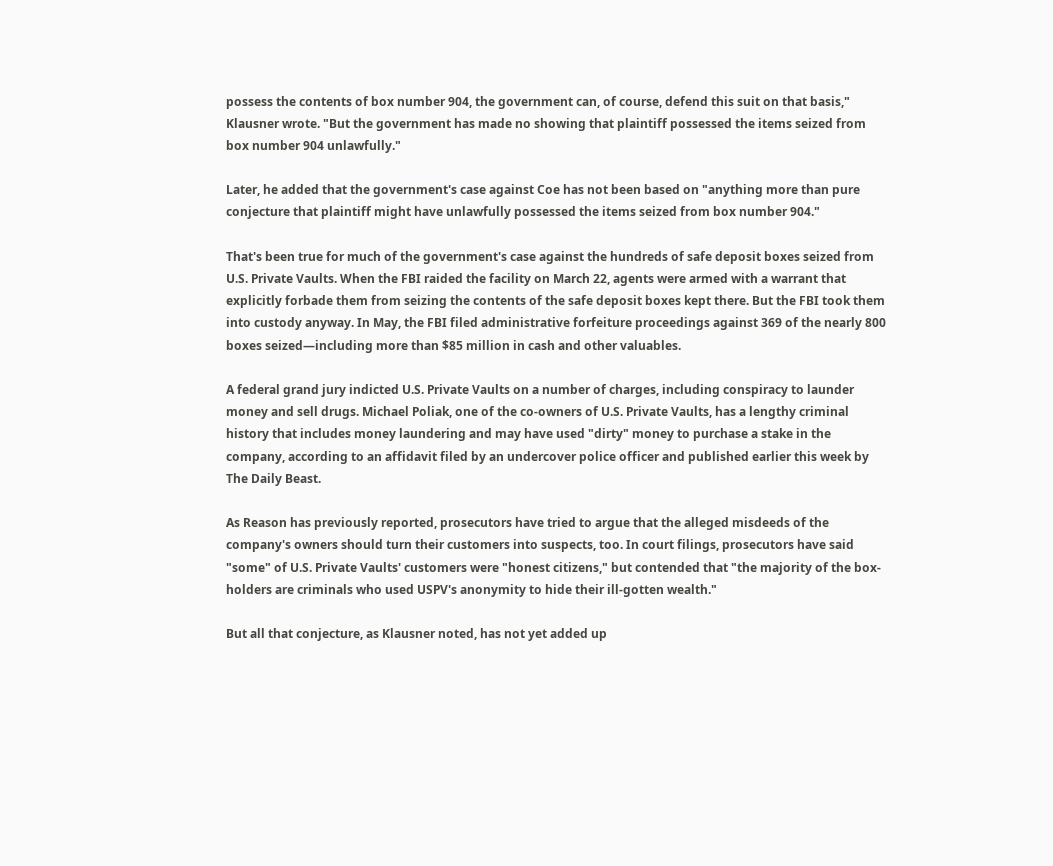possess the contents of box number 904, the government can, of course, defend this suit on that basis," Klausner wrote. "But the government has made no showing that plaintiff possessed the items seized from box number 904 unlawfully."

Later, he added that the government's case against Coe has not been based on "anything more than pure conjecture that plaintiff might have unlawfully possessed the items seized from box number 904."

That's been true for much of the government's case against the hundreds of safe deposit boxes seized from U.S. Private Vaults. When the FBI raided the facility on March 22, agents were armed with a warrant that explicitly forbade them from seizing the contents of the safe deposit boxes kept there. But the FBI took them into custody anyway. In May, the FBI filed administrative forfeiture proceedings against 369 of the nearly 800 boxes seized—including more than $85 million in cash and other valuables.

A federal grand jury indicted U.S. Private Vaults on a number of charges, including conspiracy to launder money and sell drugs. Michael Poliak, one of the co-owners of U.S. Private Vaults, has a lengthy criminal history that includes money laundering and may have used "dirty" money to purchase a stake in the company, according to an affidavit filed by an undercover police officer and published earlier this week by The Daily Beast.

As Reason has previously reported, prosecutors have tried to argue that the alleged misdeeds of the company's owners should turn their customers into suspects, too. In court filings, prosecutors have said "some" of U.S. Private Vaults' customers were "honest citizens," but contended that "the majority of the box-holders are criminals who used USPV's anonymity to hide their ill-gotten wealth."

But all that conjecture, as Klausner noted, has not yet added up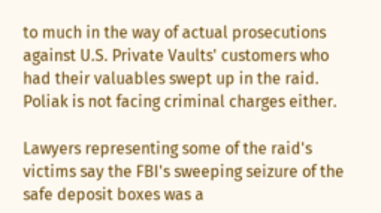to much in the way of actual prosecutions against U.S. Private Vaults' customers who had their valuables swept up in the raid. Poliak is not facing criminal charges either.

Lawyers representing some of the raid's victims say the FBI's sweeping seizure of the safe deposit boxes was a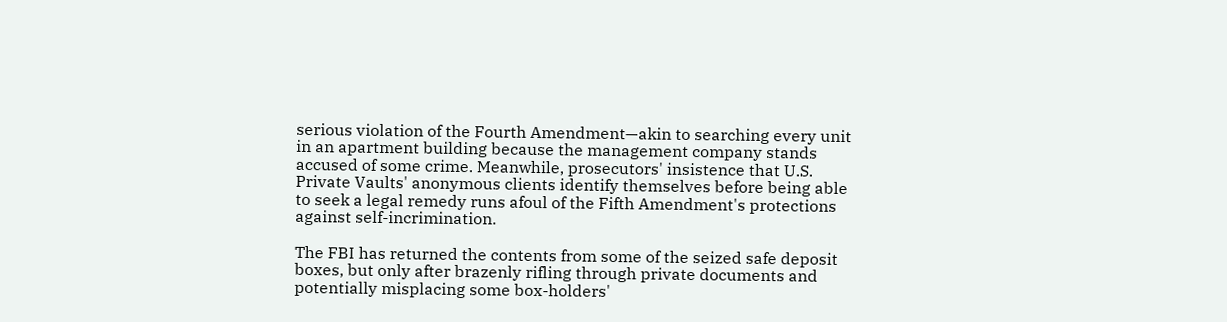serious violation of the Fourth Amendment—akin to searching every unit in an apartment building because the management company stands accused of some crime. Meanwhile, prosecutors' insistence that U.S. Private Vaults' anonymous clients identify themselves before being able to seek a legal remedy runs afoul of the Fifth Amendment's protections against self-incrimination.

The FBI has returned the contents from some of the seized safe deposit boxes, but only after brazenly rifling through private documents and potentially misplacing some box-holders'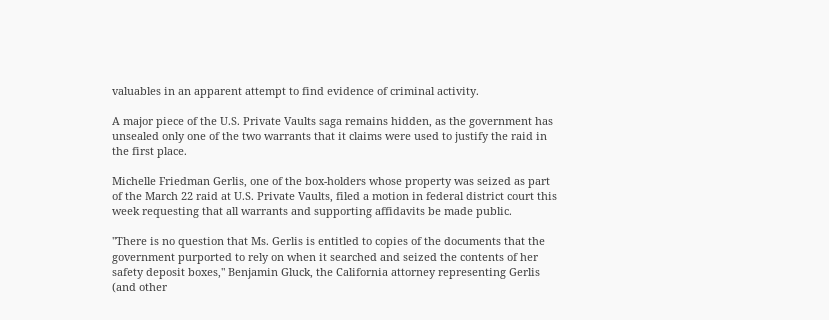valuables in an apparent attempt to find evidence of criminal activity.

A major piece of the U.S. Private Vaults saga remains hidden, as the government has unsealed only one of the two warrants that it claims were used to justify the raid in the first place.

Michelle Friedman Gerlis, one of the box-holders whose property was seized as part of the March 22 raid at U.S. Private Vaults, filed a motion in federal district court this week requesting that all warrants and supporting affidavits be made public.

"There is no question that Ms. Gerlis is entitled to copies of the documents that the government purported to rely on when it searched and seized the contents of her safety deposit boxes," Benjamin Gluck, the California attorney representing Gerlis (and other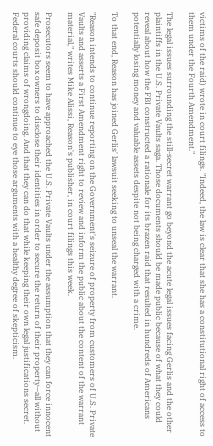victims of the raid) wrote in court filings. "Indeed, the law is clear that she has a constitutional right of access to them under the Fourth Amendment."

The legal issues surrounding the still-secret warrant go beyond the acute legal issues facing Gerlis and the other plaintiffs in the U.S. Private Vaults saga. Those documents should be made public because of what they could reveal about how the FBI constructed a rationale for its brazen raid that resulted in hundreds of Americans potentially losing money and valuable assets despite not being charged with a crime.

To that end, Reason has joined Gerlis' lawsuit seeking to unseal the warrant.

"Reason intends to continue reporting on the Government's seizure of property from customers of U.S. Private Vaults and asserts a First Amendment right to review and inform the public about the content of the warrant material," writes Mike Alissi, Reason's publisher, in court filings this week.

Prosecutors seem to have approached the U.S. Private Vaults under the assumption that they can force innocent safe deposit box owners to disclose their identities in order to secure the return of their property—all without providing claims of wrongdoing. And that they can do that while keeping their own legal justifications secret. Federal courts should continue to eye those arguments with a healthy degree of skepticism.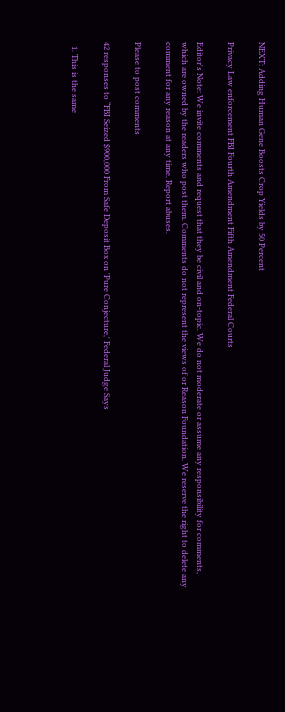NEXT: Adding Human Gene Boosts Crop Yields by 50 Percent

Privacy Law enforcement FBI Fourth Amendment Fifth Amendment Federal Courts

Editor's Note: We invite comments and request that they be civil and on-topic. We do not moderate or assume any responsibility for comments, which are owned by the readers who post them. Comments do not represent the views of or Reason Foundation. We reserve the right to delete any comment for any reason at any time. Report abuses.

Please to post comments

42 responses to “FBI Seized $900,000 From Safe Deposit Box on 'Pure Conjecture,' Federal Judge Says

  1. This is the same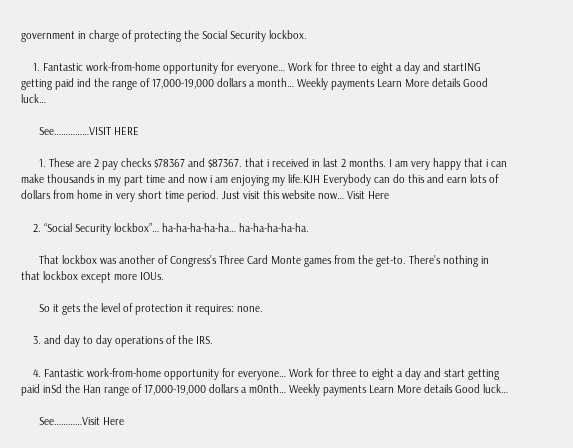government in charge of protecting the Social Security lockbox.

    1. Fantastic work-from-home opportunity for everyone… Work for three to eight a day and startING getting paid ind the range of 17,000-19,000 dollars a month… Weekly payments Learn More details Good luck…

      See……………VISIT HERE

      1. These are 2 pay checks $78367 and $87367. that i received in last 2 months. I am very happy that i can make thousands in my part time and now i am enjoying my life.KJH Everybody can do this and earn lots of dollars from home in very short time period. Just visit this website now… Visit Here

    2. “Social Security lockbox”… ha-ha-ha-ha-ha… ha-ha-ha-ha-ha.

      That lockbox was another of Congress’s Three Card Monte games from the get-to. There’s nothing in that lockbox except more IOUs.

      So it gets the level of protection it requires: none.

    3. and day to day operations of the IRS.

    4. Fantastic work-from-home opportunity for everyone… Work for three to eight a day and start getting paid inSd the Han range of 17,000-19,000 dollars a m0nth… Weekly payments Learn More details Good luck…

      See…………Visit Here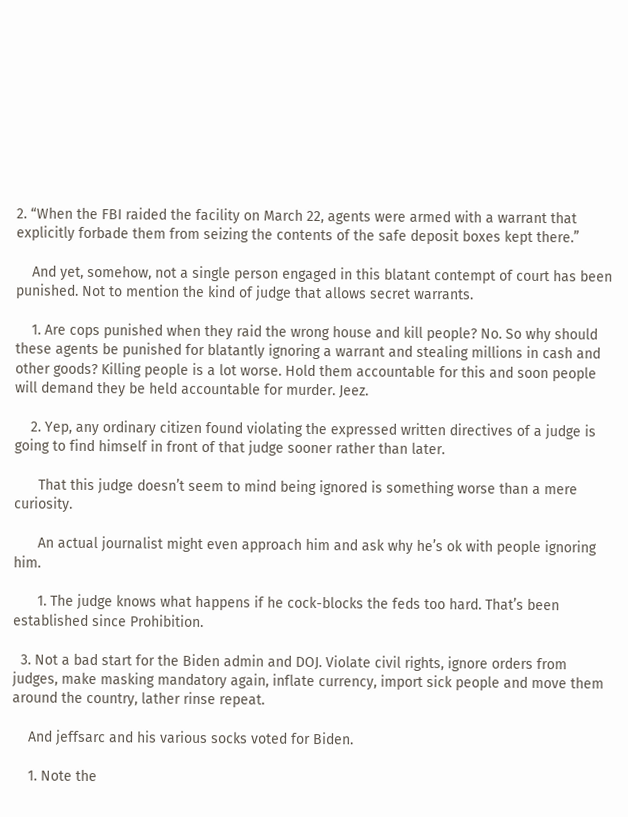2. “When the FBI raided the facility on March 22, agents were armed with a warrant that explicitly forbade them from seizing the contents of the safe deposit boxes kept there.”

    And yet, somehow, not a single person engaged in this blatant contempt of court has been punished. Not to mention the kind of judge that allows secret warrants.

    1. Are cops punished when they raid the wrong house and kill people? No. So why should these agents be punished for blatantly ignoring a warrant and stealing millions in cash and other goods? Killing people is a lot worse. Hold them accountable for this and soon people will demand they be held accountable for murder. Jeez.

    2. Yep, any ordinary citizen found violating the expressed written directives of a judge is going to find himself in front of that judge sooner rather than later.

      That this judge doesn’t seem to mind being ignored is something worse than a mere curiosity.

      An actual journalist might even approach him and ask why he’s ok with people ignoring him.

      1. The judge knows what happens if he cock-blocks the feds too hard. That’s been established since Prohibition.

  3. Not a bad start for the Biden admin and DOJ. Violate civil rights, ignore orders from judges, make masking mandatory again, inflate currency, import sick people and move them around the country, lather rinse repeat.

    And jeffsarc and his various socks voted for Biden.

    1. Note the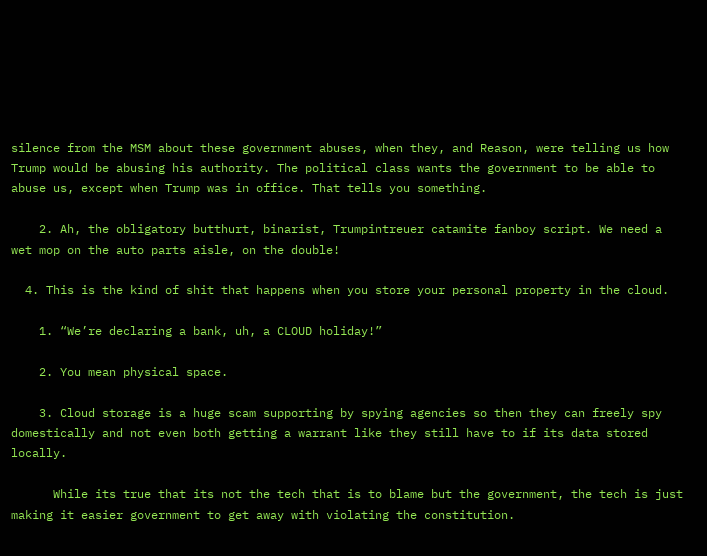silence from the MSM about these government abuses, when they, and Reason, were telling us how Trump would be abusing his authority. The political class wants the government to be able to abuse us, except when Trump was in office. That tells you something.

    2. Ah, the obligatory butthurt, binarist, Trumpintreuer catamite fanboy script. We need a wet mop on the auto parts aisle, on the double!

  4. This is the kind of shit that happens when you store your personal property in the cloud.

    1. “We’re declaring a bank, uh, a CLOUD holiday!”

    2. You mean physical space.

    3. Cloud storage is a huge scam supporting by spying agencies so then they can freely spy domestically and not even both getting a warrant like they still have to if its data stored locally.

      While its true that its not the tech that is to blame but the government, the tech is just making it easier government to get away with violating the constitution.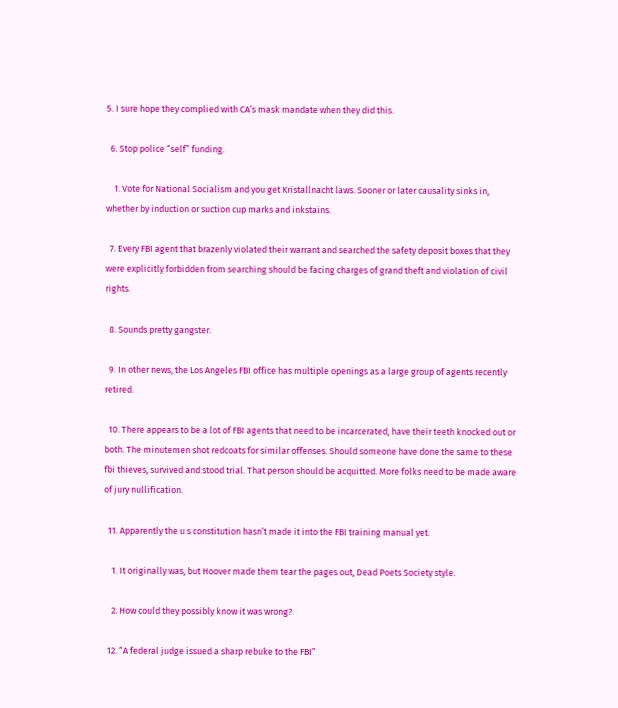5. I sure hope they complied with CA’s mask mandate when they did this.

  6. Stop police “self” funding.

    1. Vote for National Socialism and you get Kristallnacht laws. Sooner or later causality sinks in, whether by induction or suction cup marks and inkstains.

  7. Every FBI agent that brazenly violated their warrant and searched the safety deposit boxes that they were explicitly forbidden from searching should be facing charges of grand theft and violation of civil rights.

  8. Sounds pretty gangster.

  9. In other news, the Los Angeles FBI office has multiple openings as a large group of agents recently retired.

  10. There appears to be a lot of FBI agents that need to be incarcerated, have their teeth knocked out or both. The minutemen shot redcoats for similar offenses. Should someone have done the same to these fbi thieves, survived and stood trial. That person should be acquitted. More folks need to be made aware of jury nullification.

  11. Apparently the u s constitution hasn’t made it into the FBI training manual yet.

    1. It originally was, but Hoover made them tear the pages out, Dead Poets Society style.

    2. How could they possibly know it was wrong?

  12. “A federal judge issued a sharp rebuke to the FBI”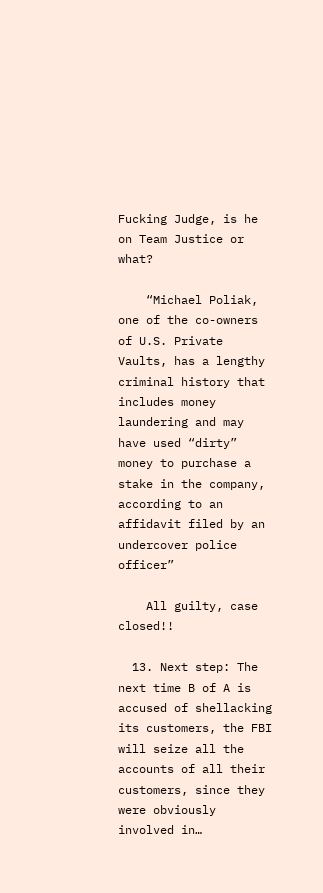Fucking Judge, is he on Team Justice or what?

    “Michael Poliak, one of the co-owners of U.S. Private Vaults, has a lengthy criminal history that includes money laundering and may have used “dirty” money to purchase a stake in the company, according to an affidavit filed by an undercover police officer”

    All guilty, case closed!!

  13. Next step: The next time B of A is accused of shellacking its customers, the FBI will seize all the accounts of all their customers, since they were obviously involved in…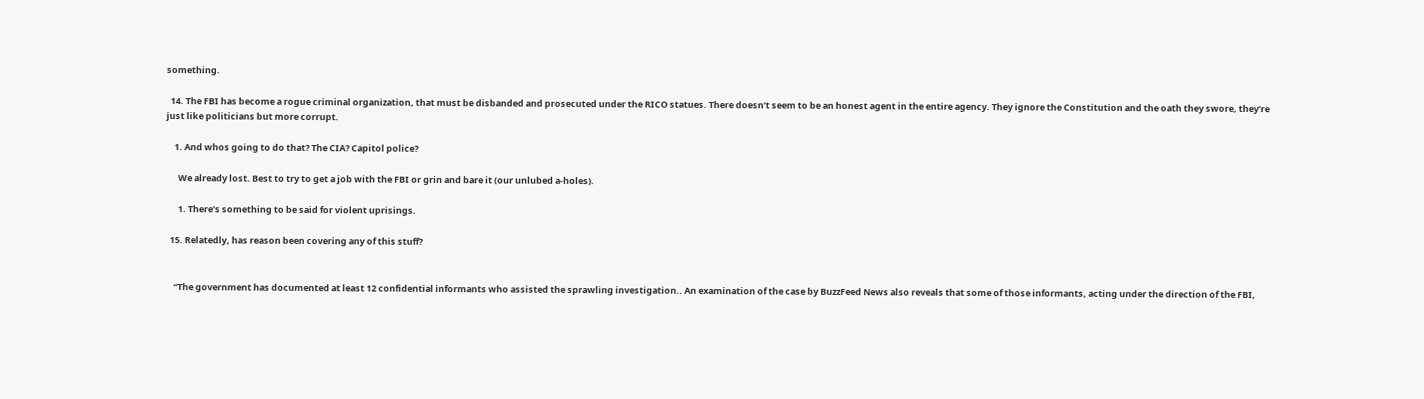something.

  14. The FBI has become a rogue criminal organization, that must be disbanded and prosecuted under the RICO statues. There doesn’t seem to be an honest agent in the entire agency. They ignore the Constitution and the oath they swore, they’re just like politicians but more corrupt.

    1. And whos going to do that? The CIA? Capitol police?

      We already lost. Best to try to get a job with the FBI or grin and bare it (our unlubed a-holes).

      1. There’s something to be said for violent uprisings.

  15. Relatedly, has reason been covering any of this stuff?


    “The government has documented at least 12 confidential informants who assisted the sprawling investigation.. An examination of the case by BuzzFeed News also reveals that some of those informants, acting under the direction of the FBI,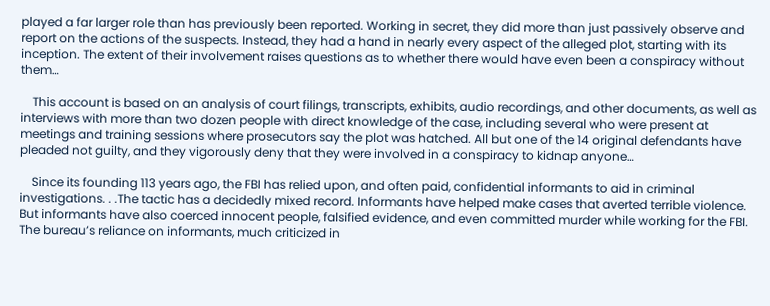played a far larger role than has previously been reported. Working in secret, they did more than just passively observe and report on the actions of the suspects. Instead, they had a hand in nearly every aspect of the alleged plot, starting with its inception. The extent of their involvement raises questions as to whether there would have even been a conspiracy without them…

    This account is based on an analysis of court filings, transcripts, exhibits, audio recordings, and other documents, as well as interviews with more than two dozen people with direct knowledge of the case, including several who were present at meetings and training sessions where prosecutors say the plot was hatched. All but one of the 14 original defendants have pleaded not guilty, and they vigorously deny that they were involved in a conspiracy to kidnap anyone…

    Since its founding 113 years ago, the FBI has relied upon, and often paid, confidential informants to aid in criminal investigations. . .The tactic has a decidedly mixed record. Informants have helped make cases that averted terrible violence. But informants have also coerced innocent people, falsified evidence, and even committed murder while working for the FBI. The bureau’s reliance on informants, much criticized in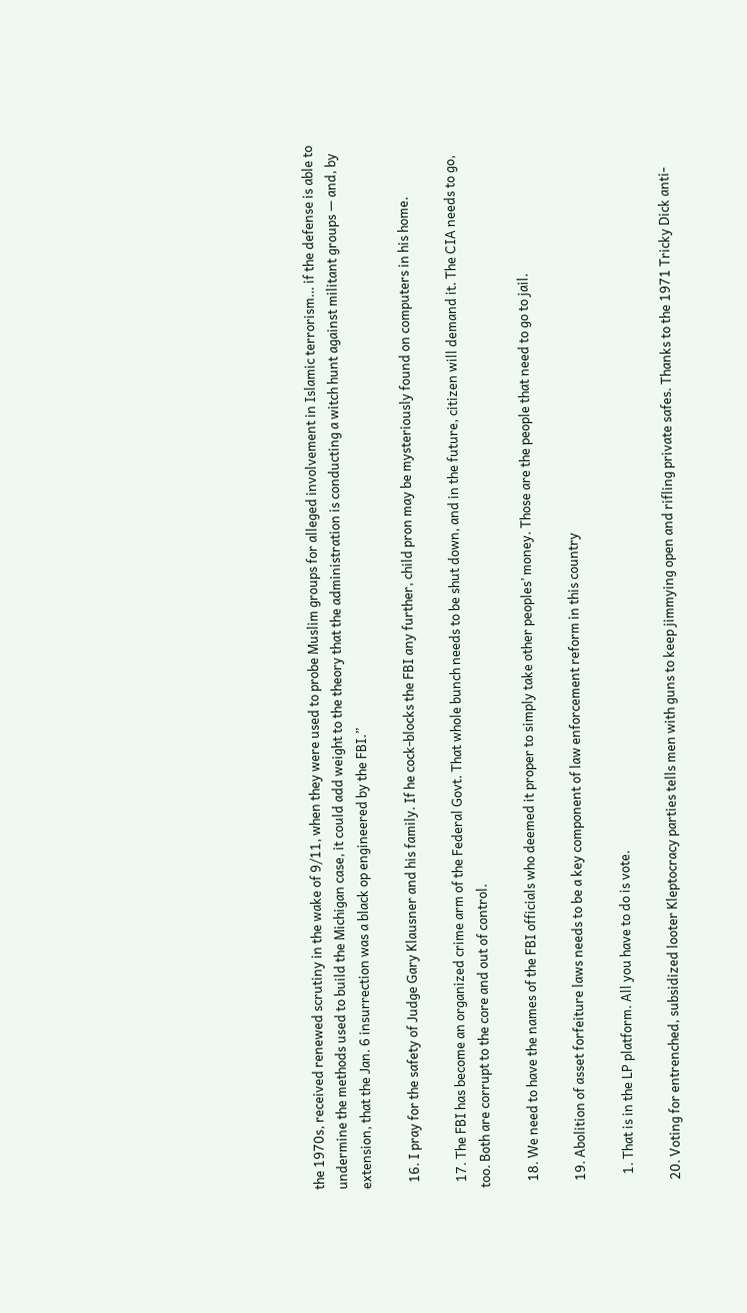the 1970s, received renewed scrutiny in the wake of 9/11, when they were used to probe Muslim groups for alleged involvement in Islamic terrorism… if the defense is able to undermine the methods used to build the Michigan case, it could add weight to the theory that the administration is conducting a witch hunt against militant groups — and, by extension, that the Jan. 6 insurrection was a black op engineered by the FBI.”

  16. I pray for the safety of Judge Gary Klausner and his family. If he cock-blocks the FBI any further, child pron may be mysteriously found on computers in his home.

  17. The FBI has become an organized crime arm of the Federal Govt. That whole bunch needs to be shut down, and in the future, citizen will demand it. The CIA needs to go, too. Both are corrupt to the core and out of control.

  18. We need to have the names of the FBI officials who deemed it proper to simply take other peoples’ money. Those are the people that need to go to jail.

  19. Abolition of asset forfeiture laws needs to be a key component of law enforcement reform in this country

    1. That is in the LP platform. All you have to do is vote.

  20. Voting for entrenched, subsidized looter Kleptocracy parties tells men with guns to keep jimmying open and rifling private safes. Thanks to the 1971 Tricky Dick anti-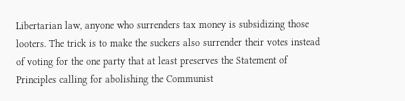Libertarian law, anyone who surrenders tax money is subsidizing those looters. The trick is to make the suckers also surrender their votes instead of voting for the one party that at least preserves the Statement of Principles calling for abolishing the Communist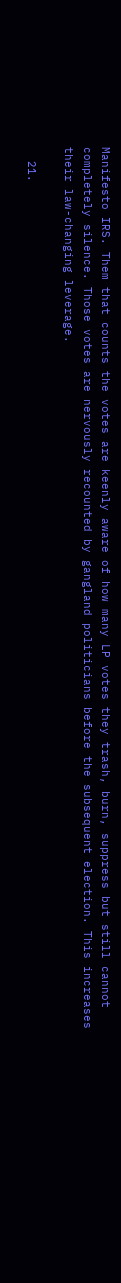Manifesto IRS. Them that counts the votes are keenly aware of how many LP votes they trash, burn, suppress but still cannot completely silence. Those votes are nervously recounted by gangland politicians before the subsequent election. This increases their law-changing leverage.

  21.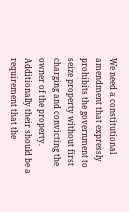We need a constitutional amendment that expressly prohibits the government to seize property without first charging and convicting the owner of the property. Additionally their should be a requirement that the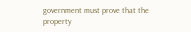government must prove that the property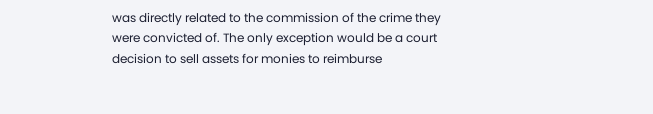was directly related to the commission of the crime they were convicted of. The only exception would be a court decision to sell assets for monies to reimburse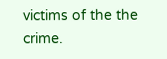victims of the the crime.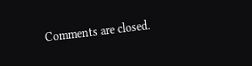Comments are closed.